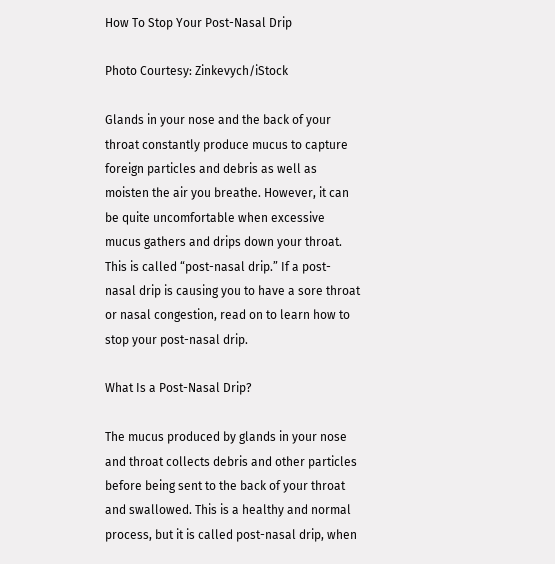How To Stop Your Post-Nasal Drip

Photo Courtesy: Zinkevych/iStock

Glands in your nose and the back of your throat constantly produce mucus to capture foreign particles and debris as well as moisten the air you breathe. However, it can be quite uncomfortable when excessive mucus gathers and drips down your throat. This is called “post-nasal drip.” If a post-nasal drip is causing you to have a sore throat or nasal congestion, read on to learn how to stop your post-nasal drip.

What Is a Post-Nasal Drip?

The mucus produced by glands in your nose and throat collects debris and other particles before being sent to the back of your throat and swallowed. This is a healthy and normal process, but it is called post-nasal drip, when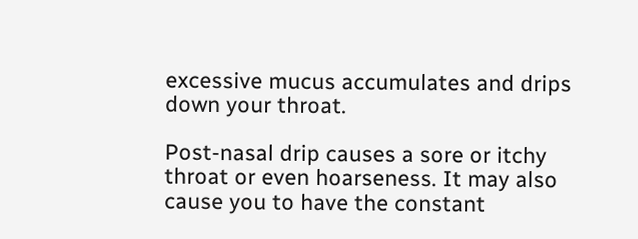excessive mucus accumulates and drips down your throat.

Post-nasal drip causes a sore or itchy throat or even hoarseness. It may also cause you to have the constant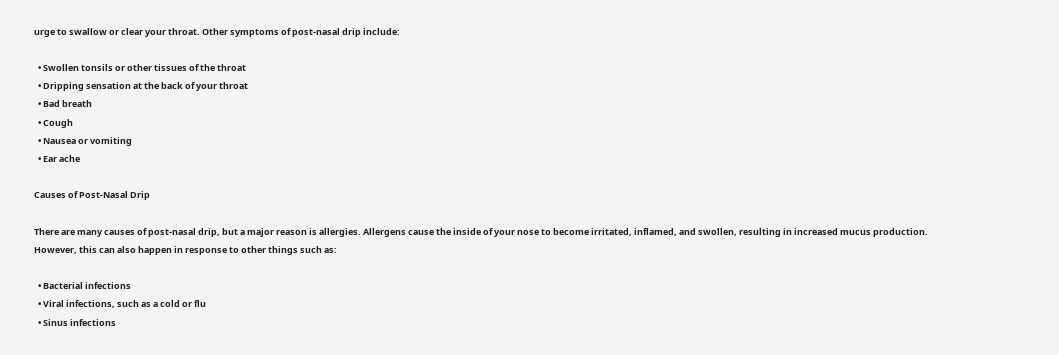urge to swallow or clear your throat. Other symptoms of post-nasal drip include:

  • Swollen tonsils or other tissues of the throat
  • Dripping sensation at the back of your throat
  • Bad breath
  • Cough
  • Nausea or vomiting
  • Ear ache

Causes of Post-Nasal Drip

There are many causes of post-nasal drip, but a major reason is allergies. Allergens cause the inside of your nose to become irritated, inflamed, and swollen, resulting in increased mucus production. However, this can also happen in response to other things such as:

  • Bacterial infections
  • Viral infections, such as a cold or flu
  • Sinus infections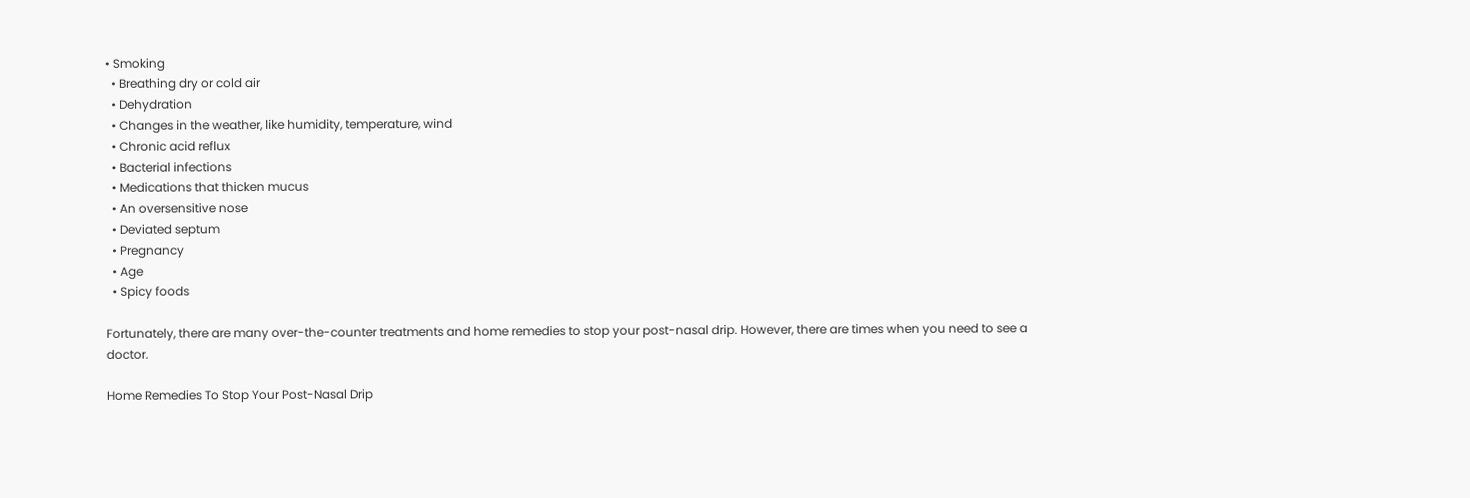• Smoking
  • Breathing dry or cold air
  • Dehydration
  • Changes in the weather, like humidity, temperature, wind
  • Chronic acid reflux
  • Bacterial infections
  • Medications that thicken mucus
  • An oversensitive nose
  • Deviated septum
  • Pregnancy
  • Age
  • Spicy foods

Fortunately, there are many over-the-counter treatments and home remedies to stop your post-nasal drip. However, there are times when you need to see a doctor.

Home Remedies To Stop Your Post-Nasal Drip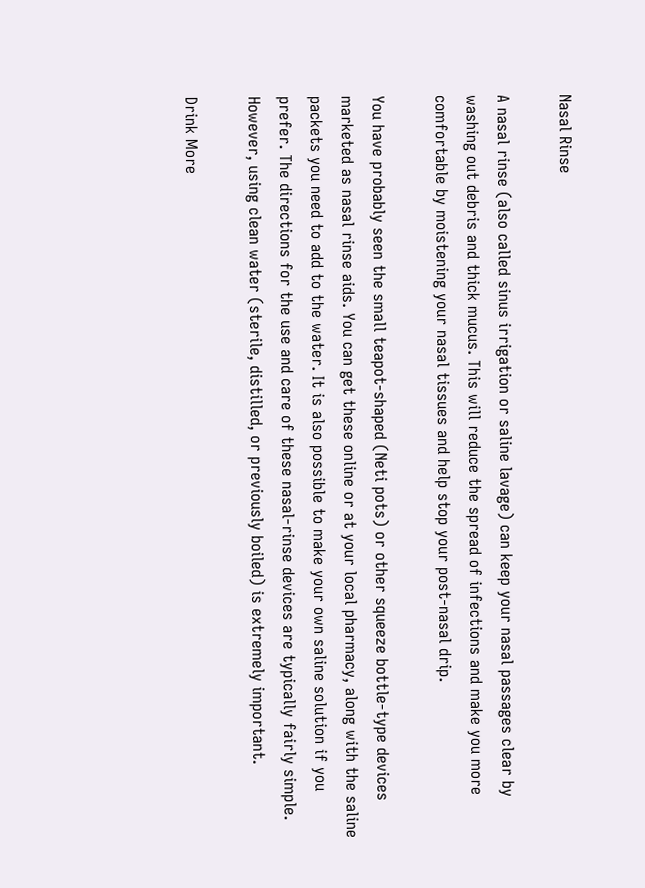Nasal Rinse

A nasal rinse (also called sinus irrigation or saline lavage) can keep your nasal passages clear by washing out debris and thick mucus. This will reduce the spread of infections and make you more comfortable by moistening your nasal tissues and help stop your post-nasal drip.

You have probably seen the small teapot-shaped (Neti pots) or other squeeze bottle-type devices marketed as nasal rinse aids. You can get these online or at your local pharmacy, along with the saline packets you need to add to the water. It is also possible to make your own saline solution if you prefer. The directions for the use and care of these nasal-rinse devices are typically fairly simple. However, using clean water (sterile, distilled, or previously boiled) is extremely important.

Drink More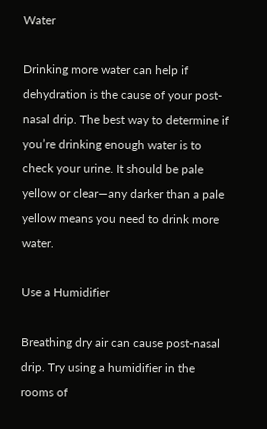Water

Drinking more water can help if dehydration is the cause of your post-nasal drip. The best way to determine if you’re drinking enough water is to check your urine. It should be pale yellow or clear—any darker than a pale yellow means you need to drink more water.

Use a Humidifier

Breathing dry air can cause post-nasal drip. Try using a humidifier in the rooms of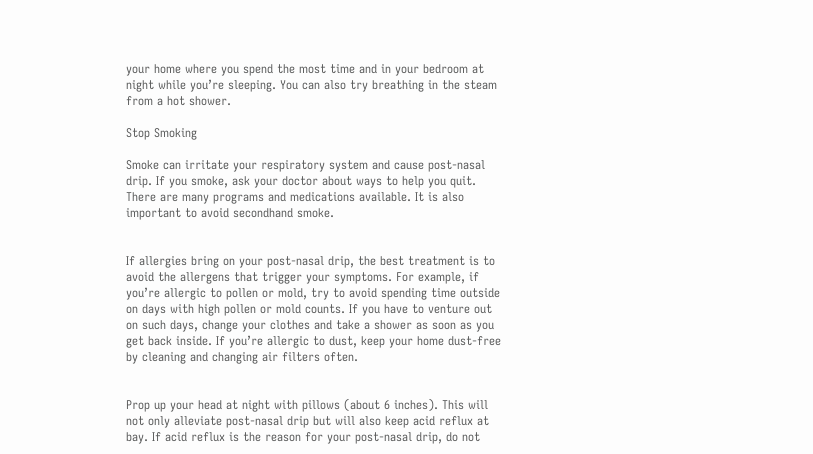your home where you spend the most time and in your bedroom at night while you’re sleeping. You can also try breathing in the steam from a hot shower.

Stop Smoking

Smoke can irritate your respiratory system and cause post-nasal drip. If you smoke, ask your doctor about ways to help you quit. There are many programs and medications available. It is also important to avoid secondhand smoke.


If allergies bring on your post-nasal drip, the best treatment is to avoid the allergens that trigger your symptoms. For example, if you’re allergic to pollen or mold, try to avoid spending time outside on days with high pollen or mold counts. If you have to venture out on such days, change your clothes and take a shower as soon as you get back inside. If you’re allergic to dust, keep your home dust-free by cleaning and changing air filters often.


Prop up your head at night with pillows (about 6 inches). This will not only alleviate post-nasal drip but will also keep acid reflux at bay. If acid reflux is the reason for your post-nasal drip, do not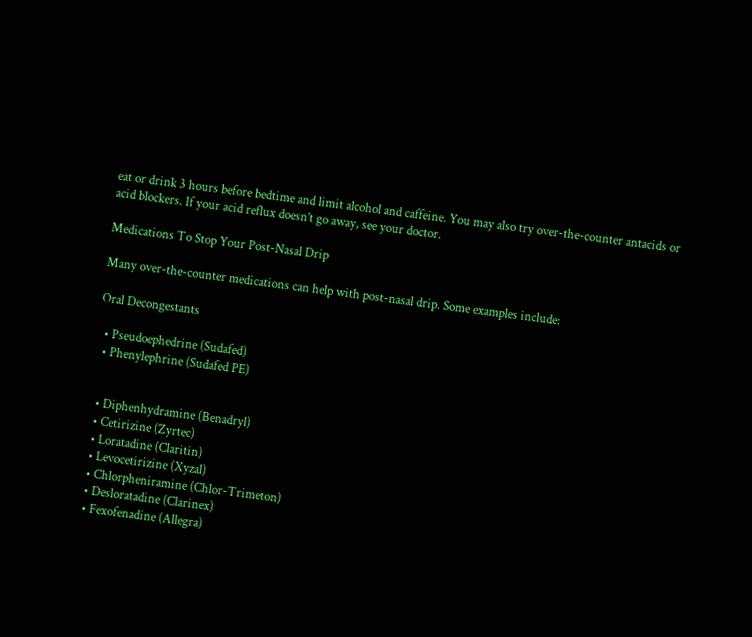eat or drink 3 hours before bedtime and limit alcohol and caffeine. You may also try over-the-counter antacids or acid blockers. If your acid reflux doesn’t go away, see your doctor.

Medications To Stop Your Post-Nasal Drip

Many over-the-counter medications can help with post-nasal drip. Some examples include:

Oral Decongestants

  • Pseudoephedrine (Sudafed)
  • Phenylephrine (Sudafed PE)


  • Diphenhydramine (Benadryl)
  • Cetirizine (Zyrtec)
  • Loratadine (Claritin)
  • Levocetirizine (Xyzal)
  • Chlorpheniramine (Chlor-Trimeton)
  • Desloratadine (Clarinex)
  • Fexofenadine (Allegra)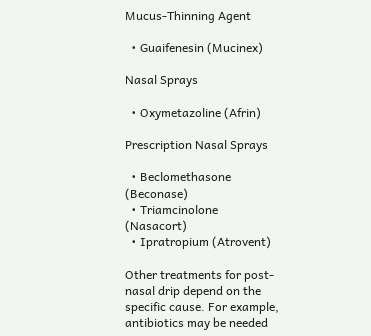Mucus-Thinning Agent

  • Guaifenesin (Mucinex)

Nasal Sprays

  • Oxymetazoline (Afrin)

Prescription Nasal Sprays

  • Beclomethasone (Beconase)
  • Triamcinolone (Nasacort)
  • Ipratropium (Atrovent)

Other treatments for post-nasal drip depend on the specific cause. For example, antibiotics may be needed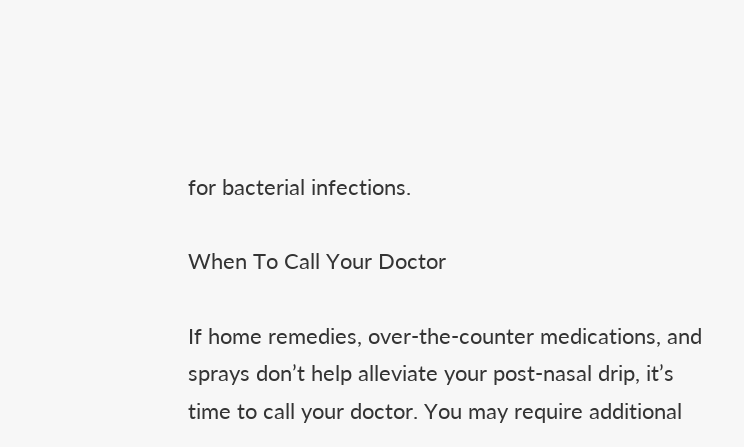for bacterial infections.

When To Call Your Doctor

If home remedies, over-the-counter medications, and sprays don’t help alleviate your post-nasal drip, it’s time to call your doctor. You may require additional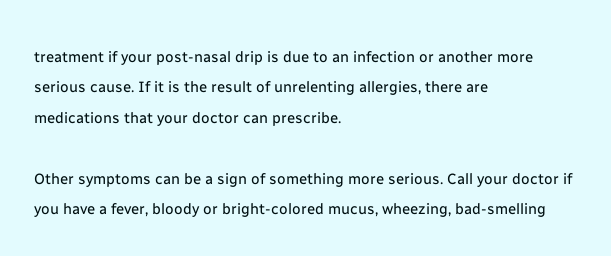treatment if your post-nasal drip is due to an infection or another more serious cause. If it is the result of unrelenting allergies, there are medications that your doctor can prescribe.

Other symptoms can be a sign of something more serious. Call your doctor if you have a fever, bloody or bright-colored mucus, wheezing, bad-smelling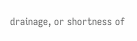drainage, or shortness of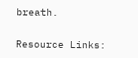breath.

Resource Links: